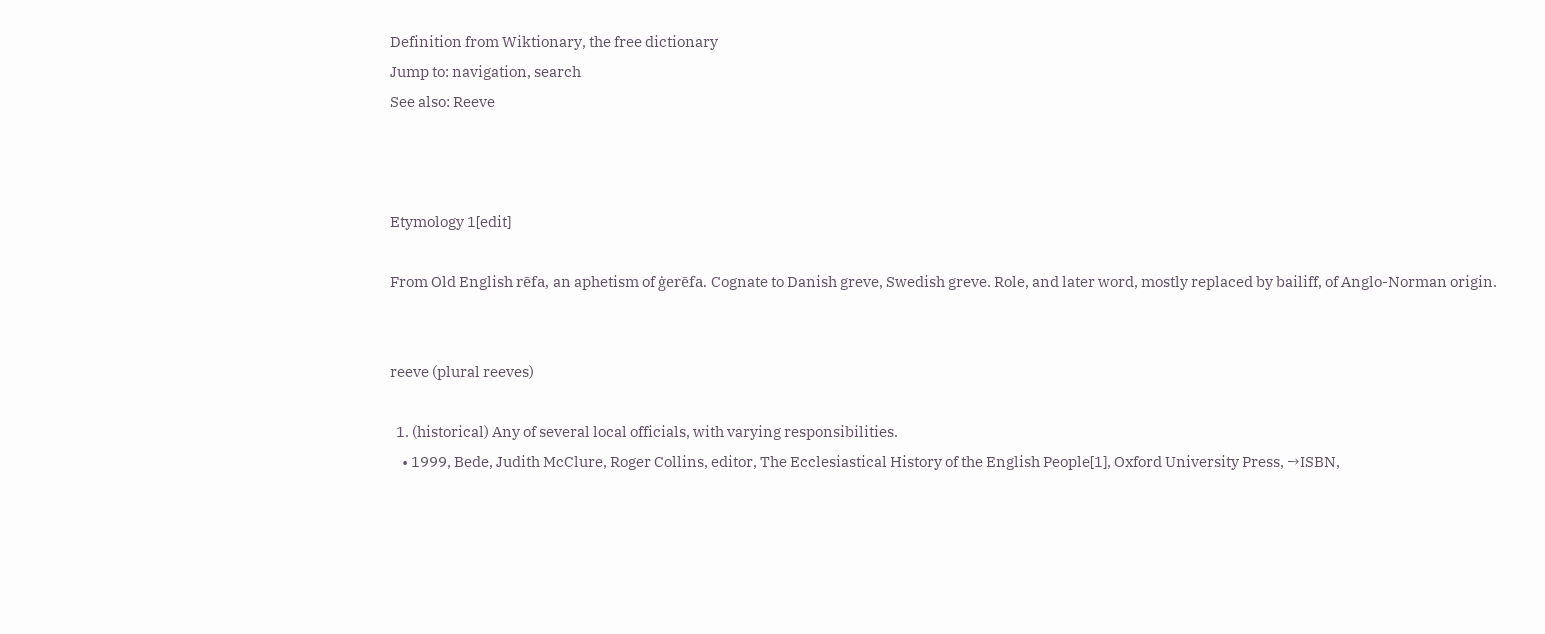Definition from Wiktionary, the free dictionary
Jump to: navigation, search
See also: Reeve



Etymology 1[edit]

From Old English rēfa, an aphetism of ġerēfa. Cognate to Danish greve, Swedish greve. Role, and later word, mostly replaced by bailiff, of Anglo-Norman origin.


reeve (plural reeves)

  1. (historical) Any of several local officials, with varying responsibilities.
    • 1999, Bede, Judith McClure, Roger Collins, editor, The Ecclesiastical History of the English People[1], Oxford University Press, →ISBN,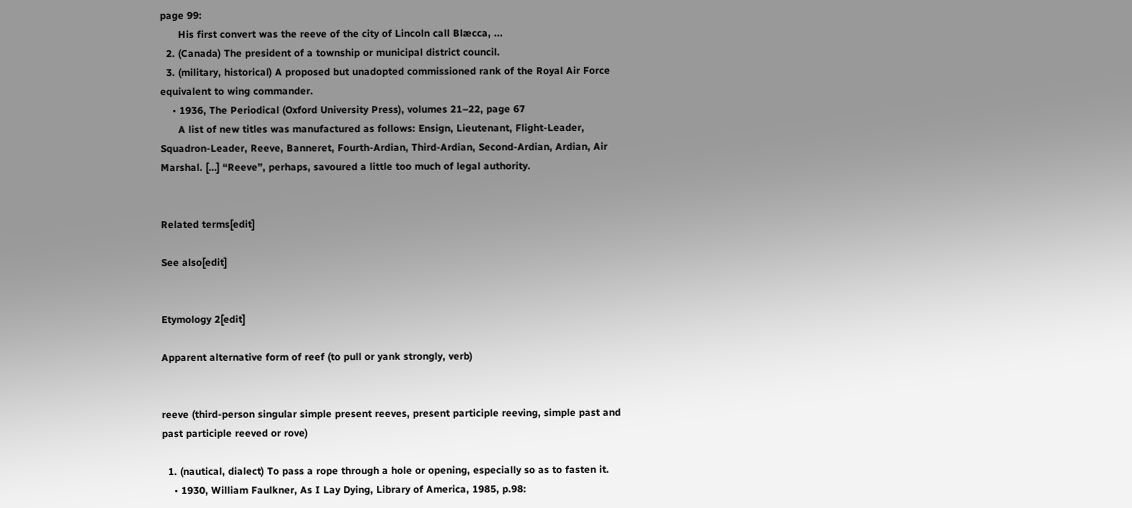page 99:
      His first convert was the reeve of the city of Lincoln call Blæcca, ...
  2. (Canada) The president of a township or municipal district council.
  3. (military, historical) A proposed but unadopted commissioned rank of the Royal Air Force equivalent to wing commander.
    • 1936, The Periodical (Oxford University Press), volumes 21–22, page 67
      A list of new titles was manufactured as follows: Ensign, Lieutenant, Flight-Leader, Squadron-Leader, Reeve, Banneret, Fourth-Ardian, Third-Ardian, Second-Ardian, Ardian, Air Marshal. […] “Reeve”, perhaps, savoured a little too much of legal authority.


Related terms[edit]

See also[edit]


Etymology 2[edit]

Apparent alternative form of reef (to pull or yank strongly, verb)


reeve (third-person singular simple present reeves, present participle reeving, simple past and past participle reeved or rove)

  1. (nautical, dialect) To pass a rope through a hole or opening, especially so as to fasten it.
    • 1930, William Faulkner, As I Lay Dying, Library of America, 1985, p.98: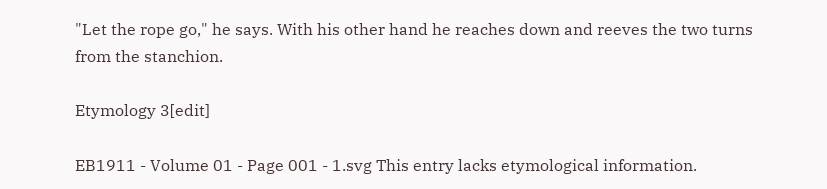"Let the rope go," he says. With his other hand he reaches down and reeves the two turns from the stanchion.

Etymology 3[edit]

EB1911 - Volume 01 - Page 001 - 1.svg This entry lacks etymological information.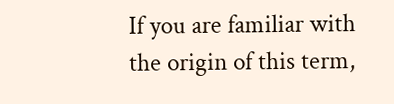If you are familiar with the origin of this term,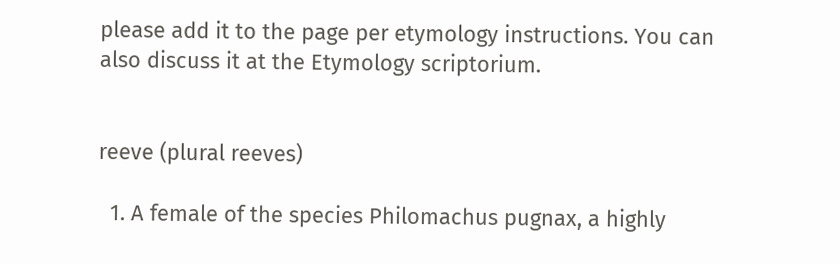please add it to the page per etymology instructions. You can also discuss it at the Etymology scriptorium.


reeve (plural reeves)

  1. A female of the species Philomachus pugnax, a highly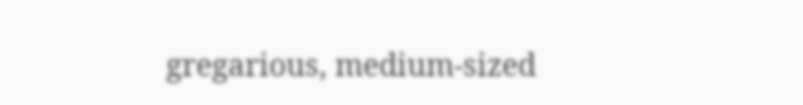gregarious, medium-sized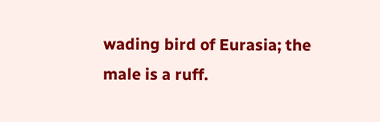wading bird of Eurasia; the male is a ruff.